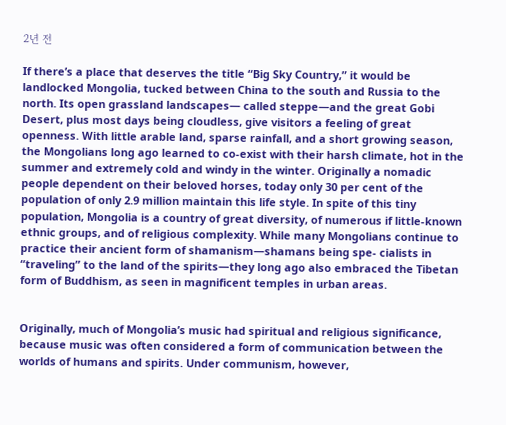2년 전

If there’s a place that deserves the title “Big Sky Country,” it would be landlocked Mongolia, tucked between China to the south and Russia to the north. Its open grassland landscapes— called steppe—and the great Gobi Desert, plus most days being cloudless, give visitors a feeling of great openness. With little arable land, sparse rainfall, and a short growing season, the Mongolians long ago learned to co-exist with their harsh climate, hot in the summer and extremely cold and windy in the winter. Originally a nomadic people dependent on their beloved horses, today only 30 per cent of the population of only 2.9 million maintain this life style. In spite of this tiny population, Mongolia is a country of great diversity, of numerous if little-known ethnic groups, and of religious complexity. While many Mongolians continue to practice their ancient form of shamanism—shamans being spe- cialists in “traveling” to the land of the spirits—they long ago also embraced the Tibetan form of Buddhism, as seen in magnificent temples in urban areas.


Originally, much of Mongolia’s music had spiritual and religious significance, because music was often considered a form of communication between the worlds of humans and spirits. Under communism, however,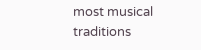most musical traditions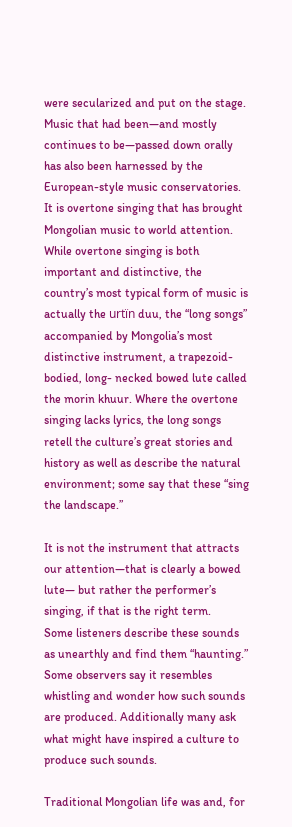were secularized and put on the stage. Music that had been—and mostly continues to be—passed down orally has also been harnessed by the European-style music conservatories. It is overtone singing that has brought Mongolian music to world attention. While overtone singing is both important and distinctive, the country’s most typical form of music is actually the urtïn duu, the “long songs” accompanied by Mongolia’s most distinctive instrument, a trapezoid-bodied, long- necked bowed lute called the morin khuur. Where the overtone singing lacks lyrics, the long songs retell the culture’s great stories and history as well as describe the natural environment; some say that these “sing the landscape.”

It is not the instrument that attracts our attention—that is clearly a bowed lute— but rather the performer’s singing, if that is the right term.
Some listeners describe these sounds as unearthly and find them “haunting.” Some observers say it resembles whistling and wonder how such sounds are produced. Additionally many ask what might have inspired a culture to produce such sounds.

Traditional Mongolian life was and, for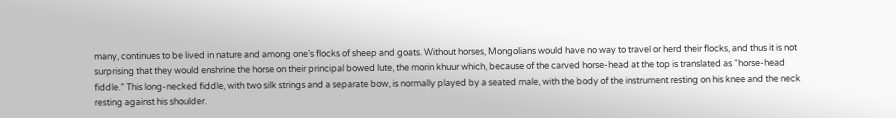many, continues to be lived in nature and among one’s flocks of sheep and goats. Without horses, Mongolians would have no way to travel or herd their flocks, and thus it is not surprising that they would enshrine the horse on their principal bowed lute, the morin khuur which, because of the carved horse-head at the top is translated as “horse-head fiddle.” This long-necked fiddle, with two silk strings and a separate bow, is normally played by a seated male, with the body of the instrument resting on his knee and the neck resting against his shoulder.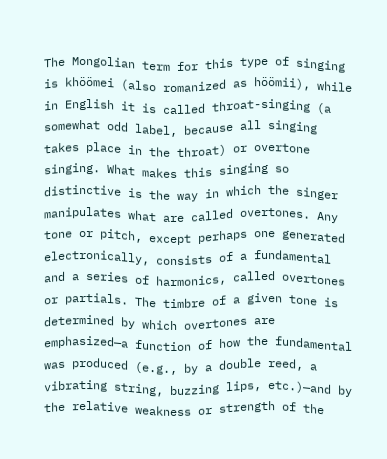The Mongolian term for this type of singing is khöömei (also romanized as höömii), while in English it is called throat-singing (a somewhat odd label, because all singing takes place in the throat) or overtone singing. What makes this singing so distinctive is the way in which the singer manipulates what are called overtones. Any tone or pitch, except perhaps one generated electronically, consists of a fundamental and a series of harmonics, called overtones or partials. The timbre of a given tone is determined by which overtones are emphasized—a function of how the fundamental was produced (e.g., by a double reed, a vibrating string, buzzing lips, etc.)—and by the relative weakness or strength of the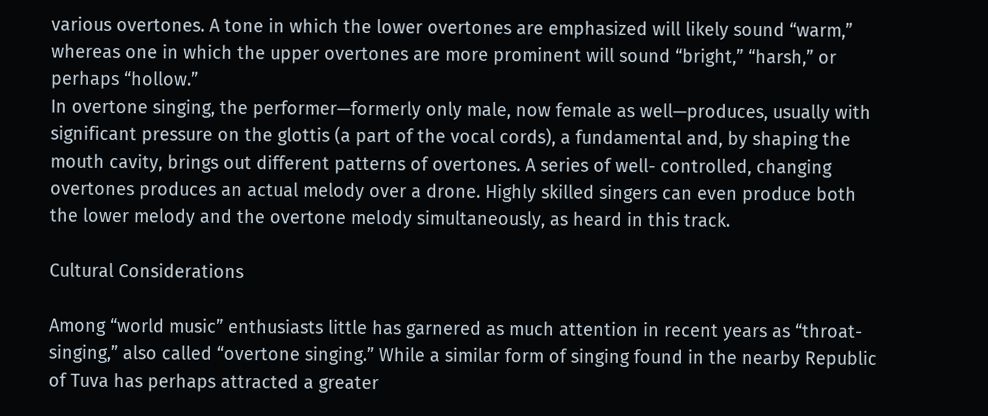various overtones. A tone in which the lower overtones are emphasized will likely sound “warm,” whereas one in which the upper overtones are more prominent will sound “bright,” “harsh,” or perhaps “hollow.”
In overtone singing, the performer—formerly only male, now female as well—produces, usually with significant pressure on the glottis (a part of the vocal cords), a fundamental and, by shaping the mouth cavity, brings out different patterns of overtones. A series of well- controlled, changing overtones produces an actual melody over a drone. Highly skilled singers can even produce both the lower melody and the overtone melody simultaneously, as heard in this track.

Cultural Considerations

Among “world music” enthusiasts little has garnered as much attention in recent years as “throat-singing,” also called “overtone singing.” While a similar form of singing found in the nearby Republic of Tuva has perhaps attracted a greater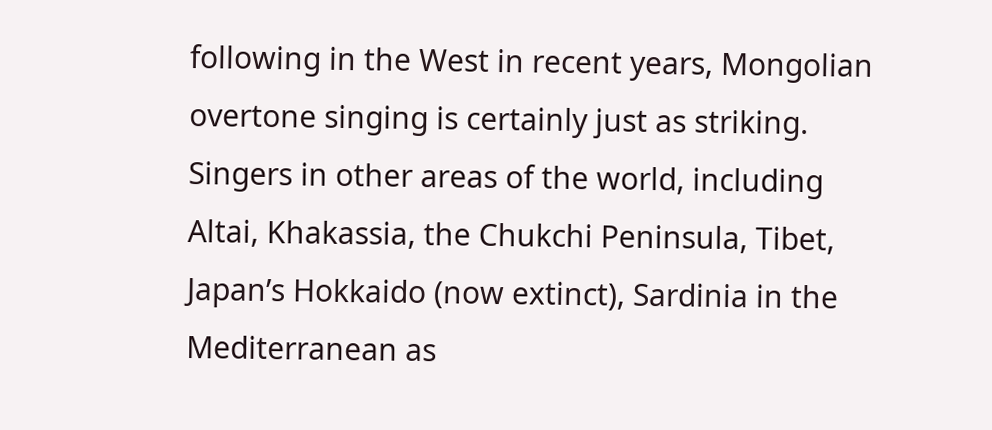following in the West in recent years, Mongolian overtone singing is certainly just as striking. Singers in other areas of the world, including Altai, Khakassia, the Chukchi Peninsula, Tibet, Japan’s Hokkaido (now extinct), Sardinia in the Mediterranean as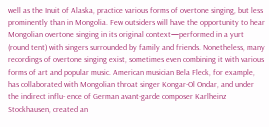well as the Inuit of Alaska, practice various forms of overtone singing, but less prominently than in Mongolia. Few outsiders will have the opportunity to hear Mongolian overtone singing in its original context—performed in a yurt (round tent) with singers surrounded by family and friends. Nonetheless, many recordings of overtone singing exist, sometimes even combining it with various forms of art and popular music. American musician Bela Fleck, for example, has collaborated with Mongolian throat singer Kongar-Ol Ondar, and under the indirect influ- ence of German avant-garde composer Karlheinz Stockhausen, created an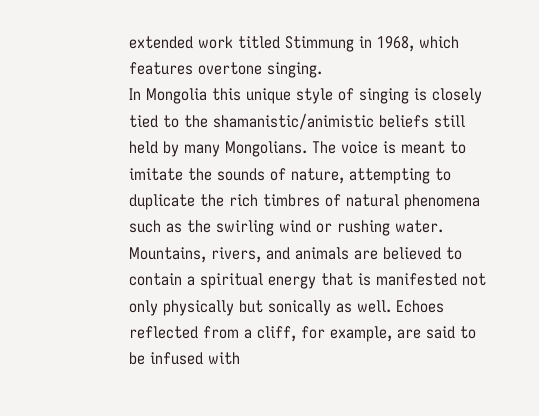extended work titled Stimmung in 1968, which features overtone singing.
In Mongolia this unique style of singing is closely tied to the shamanistic/animistic beliefs still held by many Mongolians. The voice is meant to imitate the sounds of nature, attempting to duplicate the rich timbres of natural phenomena such as the swirling wind or rushing water. Mountains, rivers, and animals are believed to contain a spiritual energy that is manifested not only physically but sonically as well. Echoes reflected from a cliff, for example, are said to be infused with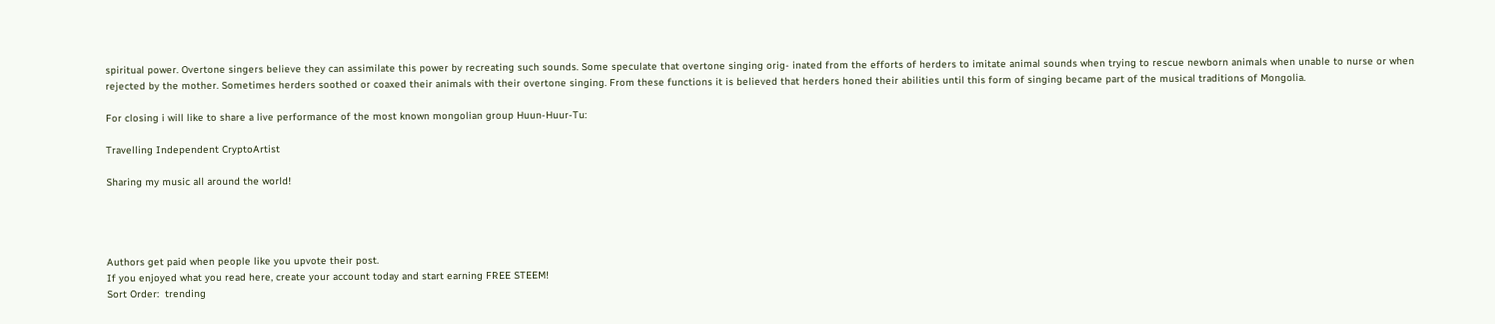spiritual power. Overtone singers believe they can assimilate this power by recreating such sounds. Some speculate that overtone singing orig- inated from the efforts of herders to imitate animal sounds when trying to rescue newborn animals when unable to nurse or when rejected by the mother. Sometimes herders soothed or coaxed their animals with their overtone singing. From these functions it is believed that herders honed their abilities until this form of singing became part of the musical traditions of Mongolia.

For closing i will like to share a live performance of the most known mongolian group Huun‐Huur‐Tu:

Travelling Independent CryptoArtist

Sharing my music all around the world!




Authors get paid when people like you upvote their post.
If you enjoyed what you read here, create your account today and start earning FREE STEEM!
Sort Order:  trending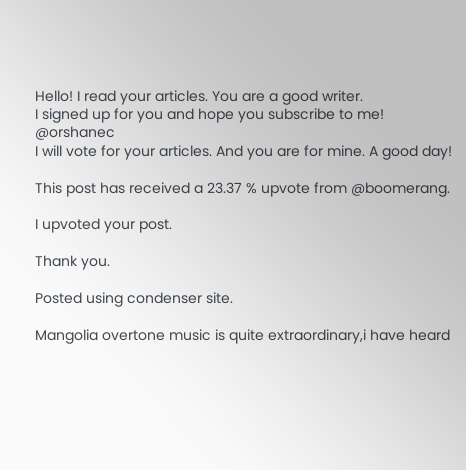Hello! I read your articles. You are a good writer.
I signed up for you and hope you subscribe to me! @orshanec
I will vote for your articles. And you are for mine. A good day!

This post has received a 23.37 % upvote from @boomerang.

I upvoted your post.

Thank you.

Posted using condenser site.

Mangolia overtone music is quite extraordinary,i have heard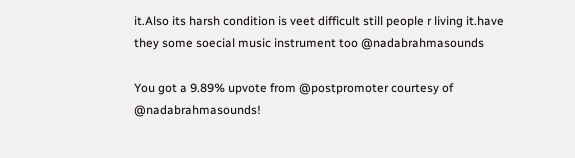it.Also its harsh condition is veet difficult still people r living it.have they some soecial music instrument too @nadabrahmasounds

You got a 9.89% upvote from @postpromoter courtesy of @nadabrahmasounds!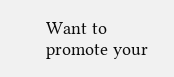Want to promote your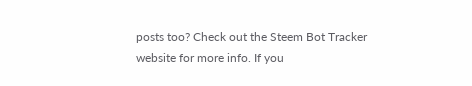posts too? Check out the Steem Bot Tracker website for more info. If you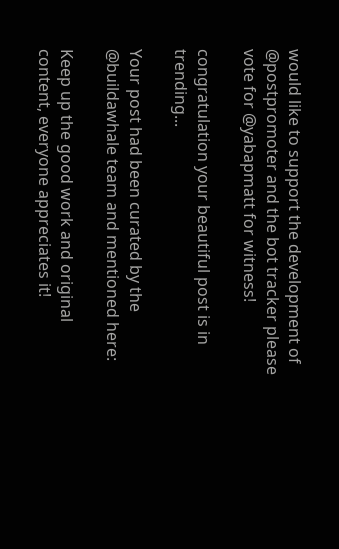would like to support the development of @postpromoter and the bot tracker please vote for @yabapmatt for witness!

congratulation your beautiful post is in trending...

Your post had been curated by the @buildawhale team and mentioned here:

Keep up the good work and original content, everyone appreciates it!